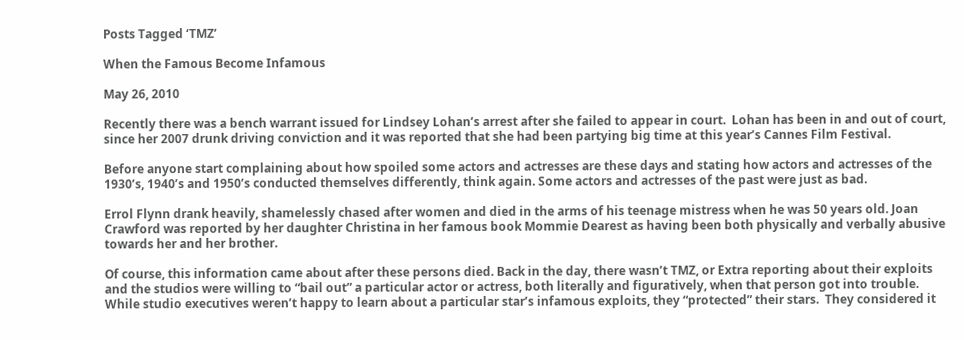Posts Tagged ‘TMZ’

When the Famous Become Infamous

May 26, 2010

Recently there was a bench warrant issued for Lindsey Lohan’s arrest after she failed to appear in court.  Lohan has been in and out of court, since her 2007 drunk driving conviction and it was reported that she had been partying big time at this year’s Cannes Film Festival.

Before anyone start complaining about how spoiled some actors and actresses are these days and stating how actors and actresses of the 1930’s, 1940’s and 1950’s conducted themselves differently, think again. Some actors and actresses of the past were just as bad.

Errol Flynn drank heavily, shamelessly chased after women and died in the arms of his teenage mistress when he was 50 years old. Joan Crawford was reported by her daughter Christina in her famous book Mommie Dearest as having been both physically and verbally abusive towards her and her brother.

Of course, this information came about after these persons died. Back in the day, there wasn’t TMZ, or Extra reporting about their exploits and the studios were willing to “bail out” a particular actor or actress, both literally and figuratively, when that person got into trouble.  While studio executives weren’t happy to learn about a particular star’s infamous exploits, they “protected” their stars.  They considered it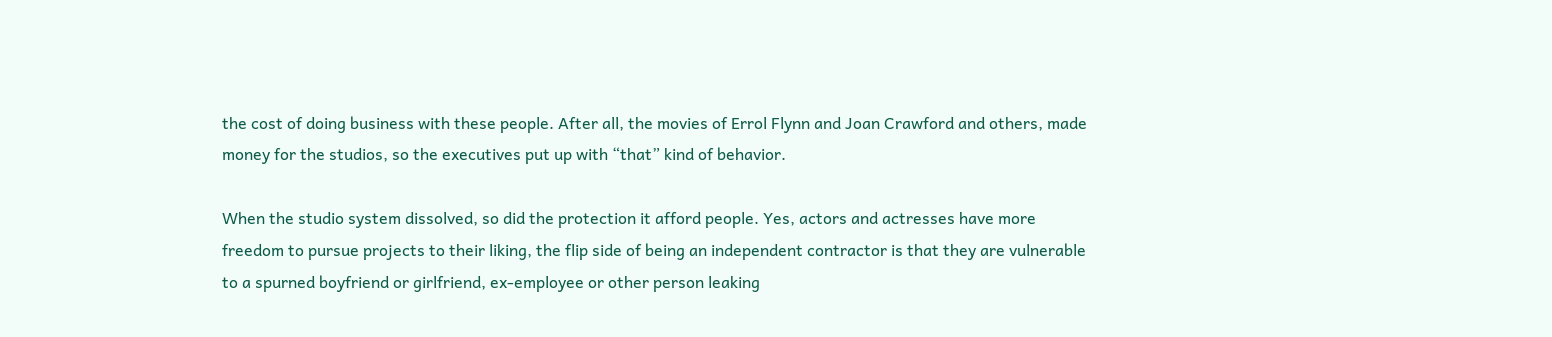the cost of doing business with these people. After all, the movies of Errol Flynn and Joan Crawford and others, made money for the studios, so the executives put up with “that” kind of behavior.

When the studio system dissolved, so did the protection it afford people. Yes, actors and actresses have more freedom to pursue projects to their liking, the flip side of being an independent contractor is that they are vulnerable to a spurned boyfriend or girlfriend, ex-employee or other person leaking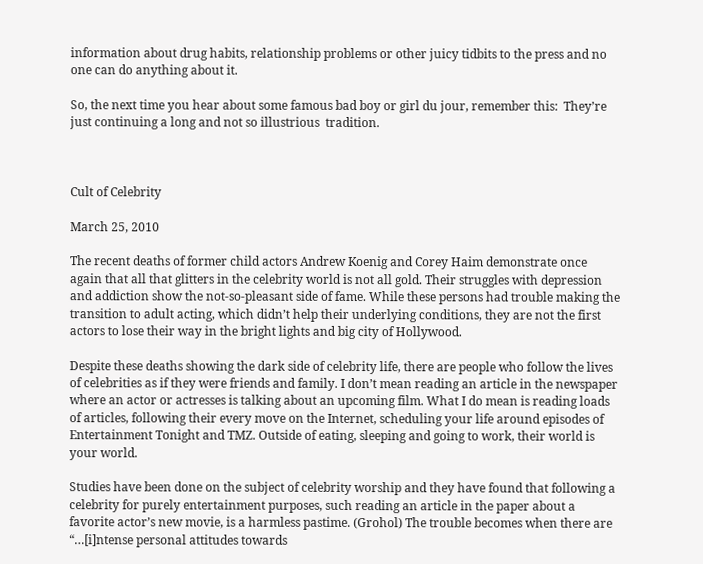information about drug habits, relationship problems or other juicy tidbits to the press and no one can do anything about it.

So, the next time you hear about some famous bad boy or girl du jour, remember this:  They’re just continuing a long and not so illustrious  tradition.



Cult of Celebrity

March 25, 2010

The recent deaths of former child actors Andrew Koenig and Corey Haim demonstrate once again that all that glitters in the celebrity world is not all gold. Their struggles with depression and addiction show the not-so-pleasant side of fame. While these persons had trouble making the transition to adult acting, which didn’t help their underlying conditions, they are not the first actors to lose their way in the bright lights and big city of Hollywood.

Despite these deaths showing the dark side of celebrity life, there are people who follow the lives of celebrities as if they were friends and family. I don’t mean reading an article in the newspaper where an actor or actresses is talking about an upcoming film. What I do mean is reading loads of articles, following their every move on the Internet, scheduling your life around episodes of Entertainment Tonight and TMZ. Outside of eating, sleeping and going to work, their world is your world.

Studies have been done on the subject of celebrity worship and they have found that following a celebrity for purely entertainment purposes, such reading an article in the paper about a favorite actor’s new movie, is a harmless pastime. (Grohol) The trouble becomes when there are “…[i]ntense personal attitudes towards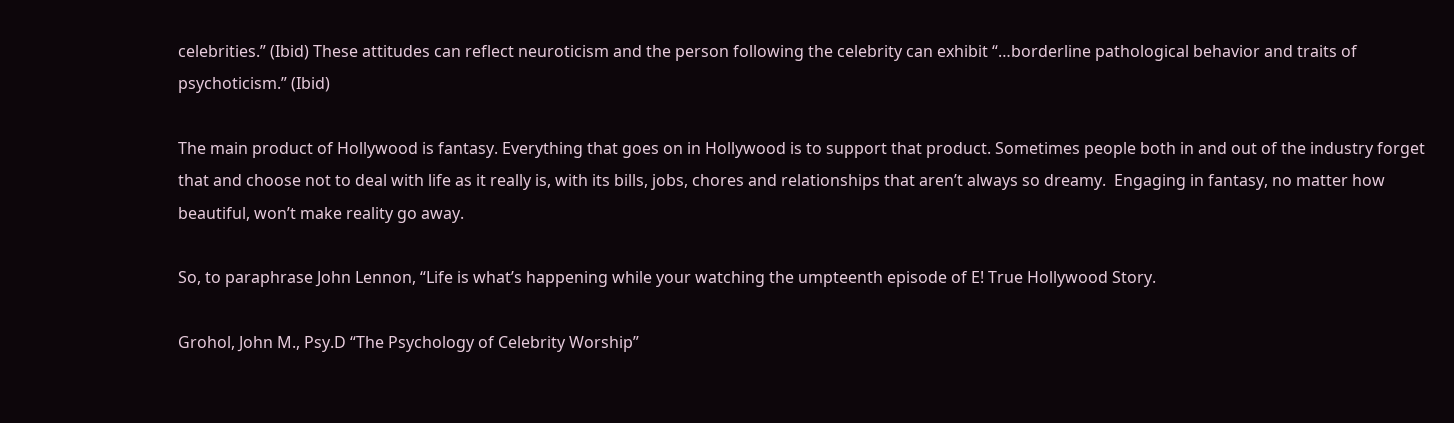celebrities.” (Ibid) These attitudes can reflect neuroticism and the person following the celebrity can exhibit “…borderline pathological behavior and traits of psychoticism.” (Ibid)

The main product of Hollywood is fantasy. Everything that goes on in Hollywood is to support that product. Sometimes people both in and out of the industry forget that and choose not to deal with life as it really is, with its bills, jobs, chores and relationships that aren’t always so dreamy.  Engaging in fantasy, no matter how beautiful, won’t make reality go away.

So, to paraphrase John Lennon, “Life is what’s happening while your watching the umpteenth episode of E! True Hollywood Story.

Grohol, John M., Psy.D “The Psychology of Celebrity Worship”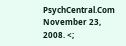PsychCentral.Com November 23, 2008. <;